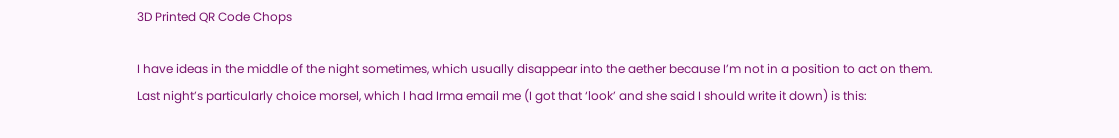3D Printed QR Code Chops

I have ideas in the middle of the night sometimes, which usually disappear into the aether because I’m not in a position to act on them.  Last night’s particularly choice morsel, which I had Irma email me (I got that ‘look’ and she said I should write it down) is this: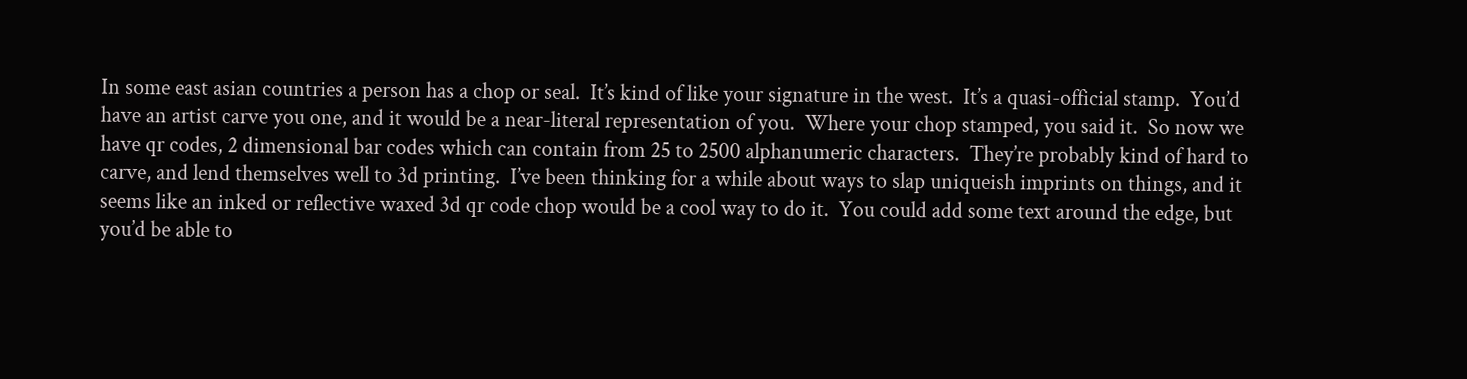In some east asian countries a person has a chop or seal.  It’s kind of like your signature in the west.  It’s a quasi-official stamp.  You’d have an artist carve you one, and it would be a near-literal representation of you.  Where your chop stamped, you said it.  So now we have qr codes, 2 dimensional bar codes which can contain from 25 to 2500 alphanumeric characters.  They’re probably kind of hard to carve, and lend themselves well to 3d printing.  I’ve been thinking for a while about ways to slap uniqueish imprints on things, and it seems like an inked or reflective waxed 3d qr code chop would be a cool way to do it.  You could add some text around the edge, but you’d be able to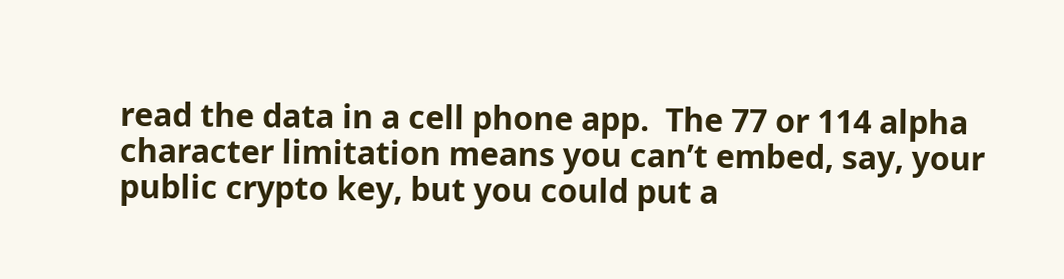read the data in a cell phone app.  The 77 or 114 alpha character limitation means you can’t embed, say, your public crypto key, but you could put a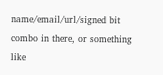name/email/url/signed bit combo in there, or something like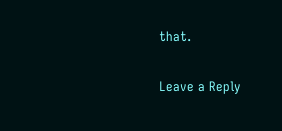that.

Leave a Reply